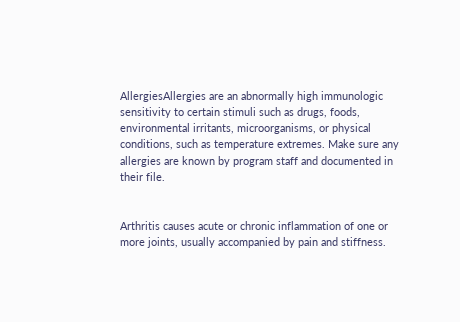AllergiesAllergies are an abnormally high immunologic sensitivity to certain stimuli such as drugs, foods, environmental irritants, microorganisms, or physical conditions, such as temperature extremes. Make sure any allergies are known by program staff and documented in their file.


Arthritis causes acute or chronic inflammation of one or more joints, usually accompanied by pain and stiffness.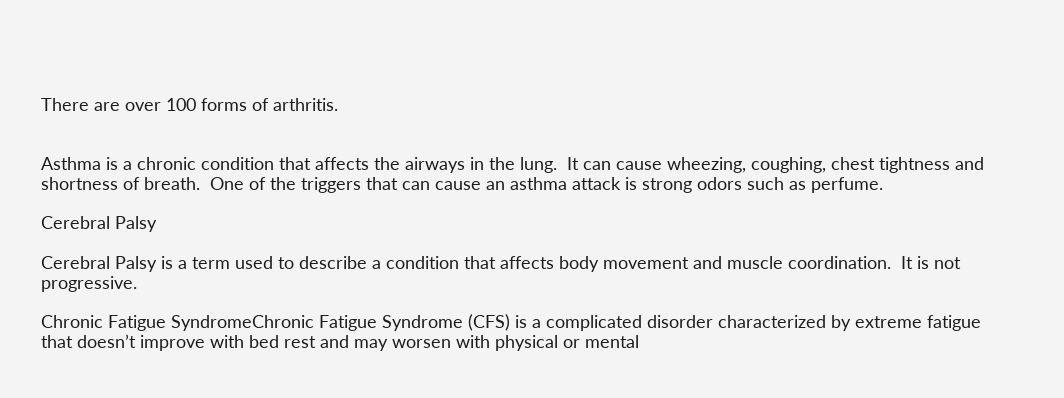There are over 100 forms of arthritis.


Asthma is a chronic condition that affects the airways in the lung.  It can cause wheezing, coughing, chest tightness and shortness of breath.  One of the triggers that can cause an asthma attack is strong odors such as perfume.

Cerebral Palsy

Cerebral Palsy is a term used to describe a condition that affects body movement and muscle coordination.  It is not progressive.

Chronic Fatigue SyndromeChronic Fatigue Syndrome (CFS) is a complicated disorder characterized by extreme fatigue that doesn’t improve with bed rest and may worsen with physical or mental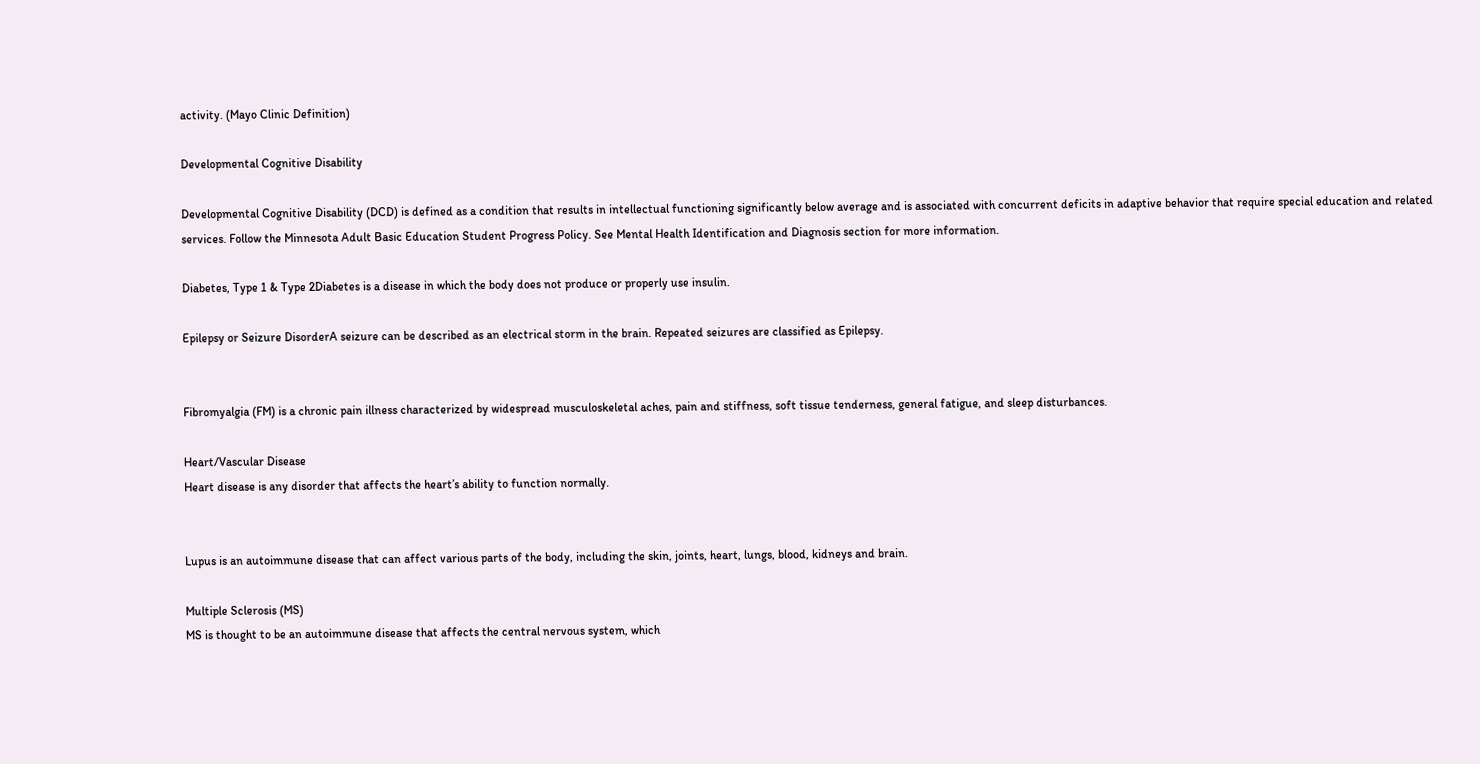activity. (Mayo Clinic Definition)

Developmental Cognitive Disability

Developmental Cognitive Disability (DCD) is defined as a condition that results in intellectual functioning significantly below average and is associated with concurrent deficits in adaptive behavior that require special education and related services. Follow the Minnesota Adult Basic Education Student Progress Policy. See Mental Health Identification and Diagnosis section for more information.

Diabetes, Type 1 & Type 2Diabetes is a disease in which the body does not produce or properly use insulin.

Epilepsy or Seizure DisorderA seizure can be described as an electrical storm in the brain. Repeated seizures are classified as Epilepsy.


Fibromyalgia (FM) is a chronic pain illness characterized by widespread musculoskeletal aches, pain and stiffness, soft tissue tenderness, general fatigue, and sleep disturbances.

Heart/Vascular Disease
Heart disease is any disorder that affects the heart’s ability to function normally.


Lupus is an autoimmune disease that can affect various parts of the body, including the skin, joints, heart, lungs, blood, kidneys and brain.

Multiple Sclerosis (MS)
MS is thought to be an autoimmune disease that affects the central nervous system, which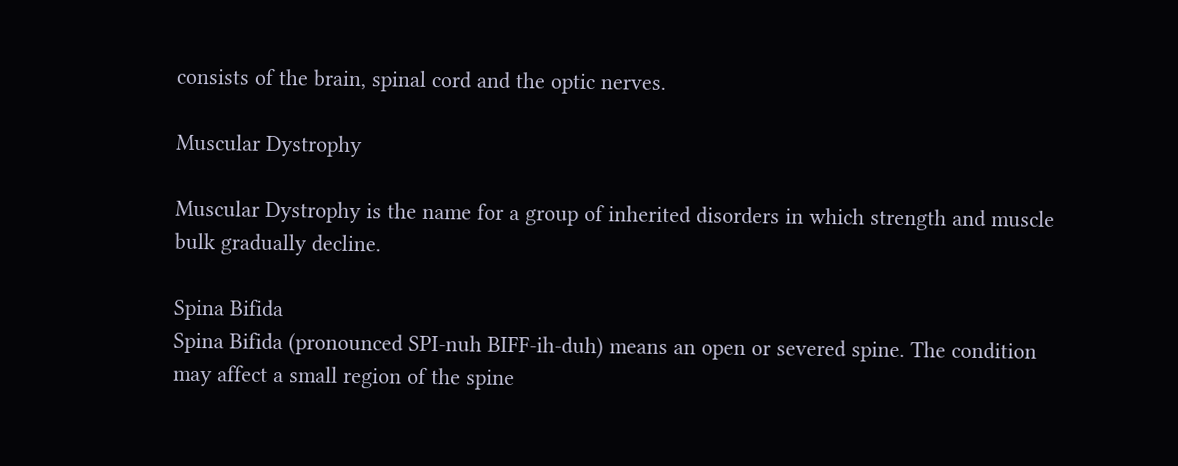consists of the brain, spinal cord and the optic nerves.

Muscular Dystrophy

Muscular Dystrophy is the name for a group of inherited disorders in which strength and muscle bulk gradually decline.

Spina Bifida
Spina Bifida (pronounced SPI-nuh BIFF-ih-duh) means an open or severed spine. The condition may affect a small region of the spine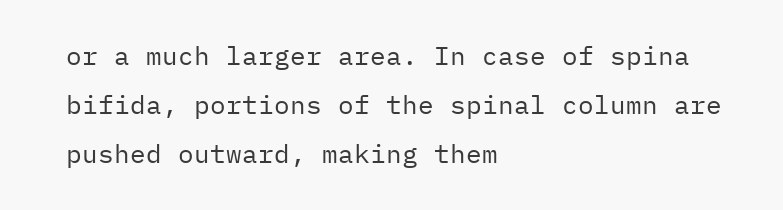or a much larger area. In case of spina bifida, portions of the spinal column are pushed outward, making them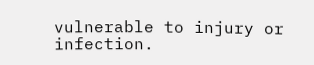vulnerable to injury or infection.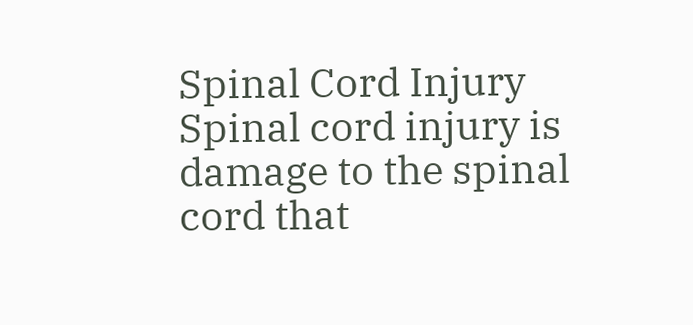Spinal Cord Injury
Spinal cord injury is damage to the spinal cord that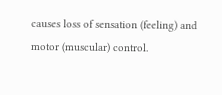causes loss of sensation (feeling) and motor (muscular) control.